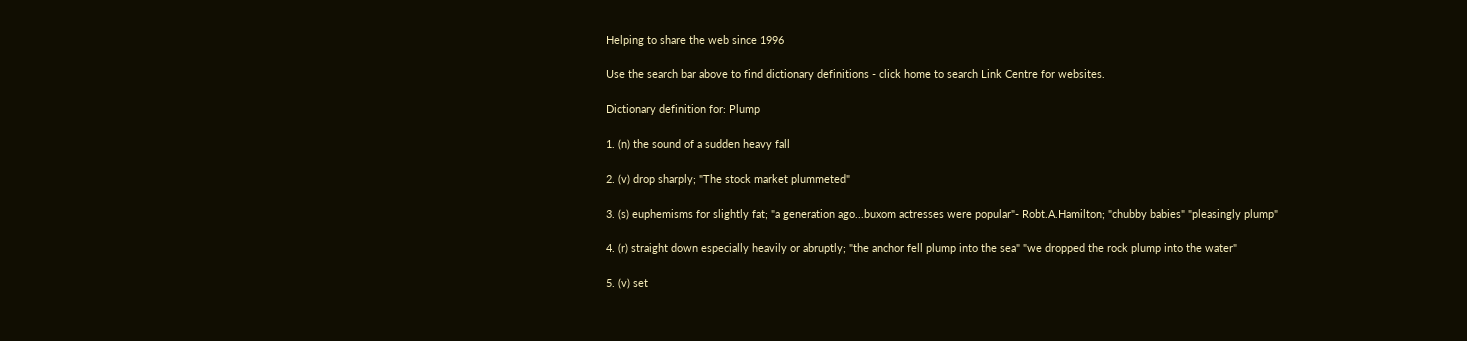Helping to share the web since 1996

Use the search bar above to find dictionary definitions - click home to search Link Centre for websites.

Dictionary definition for: Plump

1. (n) the sound of a sudden heavy fall

2. (v) drop sharply; "The stock market plummeted"

3. (s) euphemisms for slightly fat; "a generation ago...buxom actresses were popular"- Robt.A.Hamilton; "chubby babies" "pleasingly plump"

4. (r) straight down especially heavily or abruptly; "the anchor fell plump into the sea" "we dropped the rock plump into the water"

5. (v) set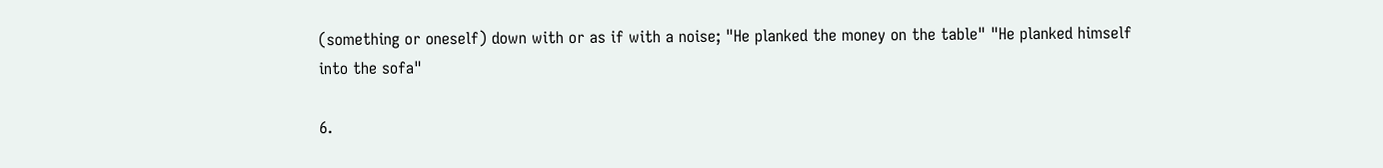(something or oneself) down with or as if with a noise; "He planked the money on the table" "He planked himself into the sofa"

6.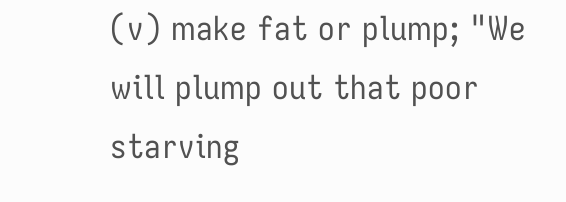(v) make fat or plump; "We will plump out that poor starving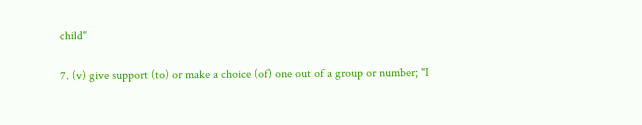child"

7. (v) give support (to) or make a choice (of) one out of a group or number; "I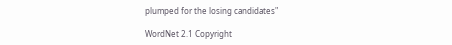plumped for the losing candidates"

WordNet 2.1 Copyright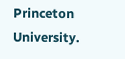Princeton University.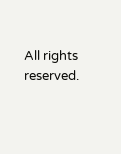All rights reserved.